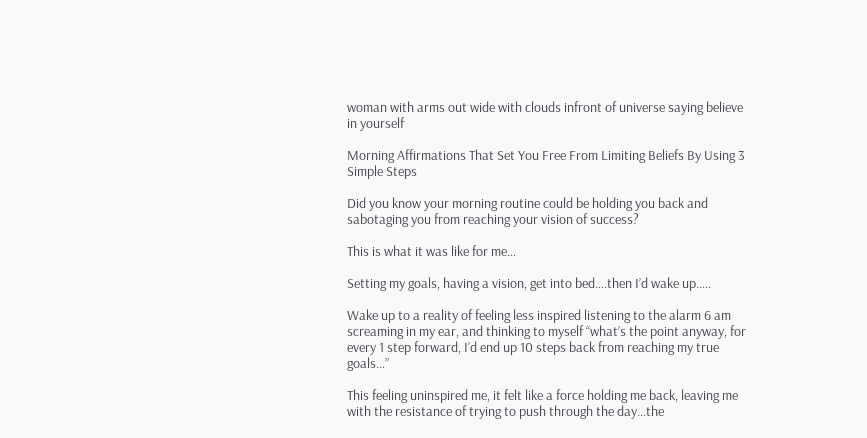woman with arms out wide with clouds infront of universe saying believe in yourself

Morning Affirmations That Set You Free From Limiting Beliefs By Using 3 Simple Steps

Did you know your morning routine could be holding you back and sabotaging you from reaching your vision of success?

This is what it was like for me…

Setting my goals, having a vision, get into bed….then I’d wake up..…

Wake up to a reality of feeling less inspired listening to the alarm 6 am screaming in my ear, and thinking to myself “what’s the point anyway, for every 1 step forward, I’d end up 10 steps back from reaching my true goals…”

This feeling uninspired me, it felt like a force holding me back, leaving me with the resistance of trying to push through the day…the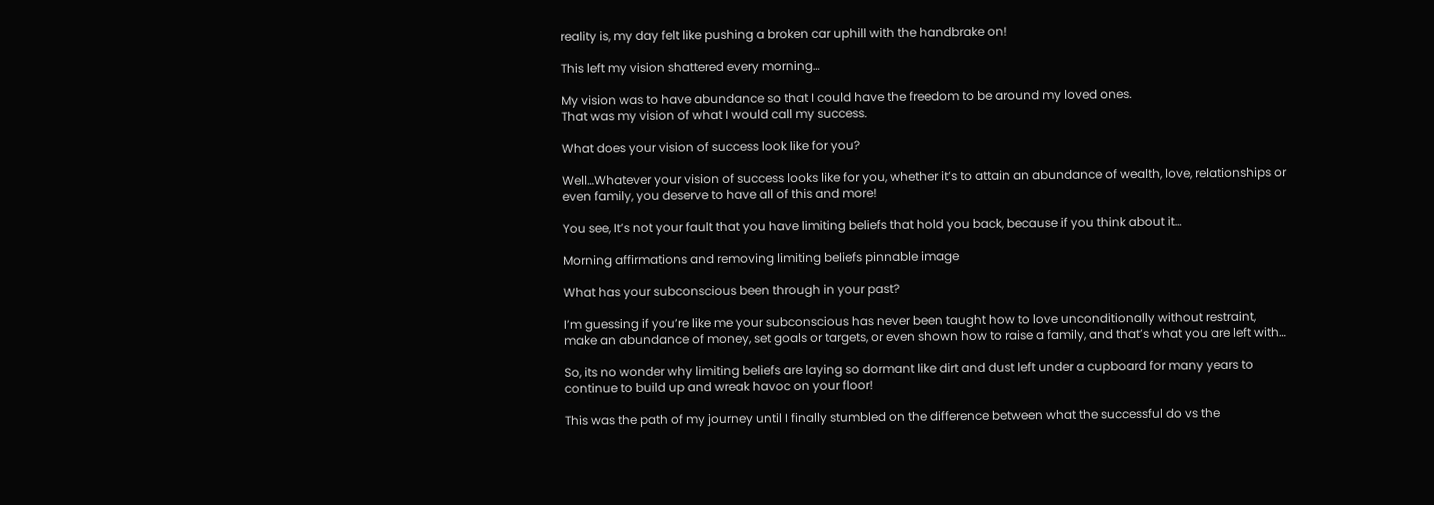reality is, my day felt like pushing a broken car uphill with the handbrake on!

This left my vision shattered every morning…

My vision was to have abundance so that I could have the freedom to be around my loved ones.
That was my vision of what I would call my success.

What does your vision of success look like for you?

Well…Whatever your vision of success looks like for you, whether it’s to attain an abundance of wealth, love, relationships or even family, you deserve to have all of this and more!

You see, It’s not your fault that you have limiting beliefs that hold you back, because if you think about it…

Morning affirmations and removing limiting beliefs pinnable image

What has your subconscious been through in your past?

I’m guessing if you’re like me your subconscious has never been taught how to love unconditionally without restraint, make an abundance of money, set goals or targets, or even shown how to raise a family, and that’s what you are left with…

So, its no wonder why limiting beliefs are laying so dormant like dirt and dust left under a cupboard for many years to continue to build up and wreak havoc on your floor!

This was the path of my journey until I finally stumbled on the difference between what the successful do vs the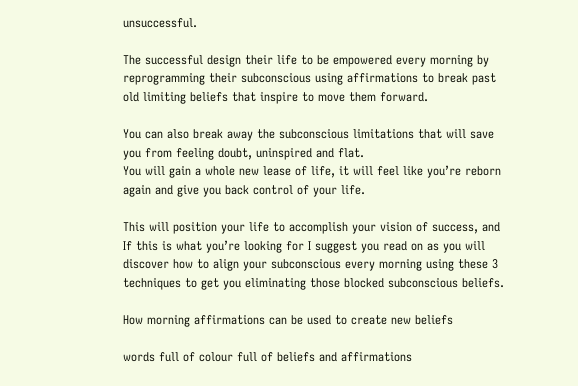unsuccessful.

The successful design their life to be empowered every morning by reprogramming their subconscious using affirmations to break past old limiting beliefs that inspire to move them forward.

You can also break away the subconscious limitations that will save you from feeling doubt, uninspired and flat.
You will gain a whole new lease of life, it will feel like you’re reborn again and give you back control of your life.

This will position your life to accomplish your vision of success, and If this is what you’re looking for I suggest you read on as you will discover how to align your subconscious every morning using these 3 techniques to get you eliminating those blocked subconscious beliefs.

How morning affirmations can be used to create new beliefs

words full of colour full of beliefs and affirmations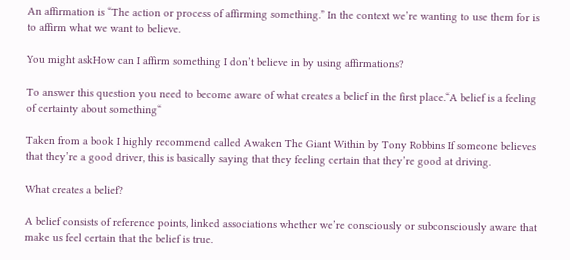An affirmation is “The action or process of affirming something.” In the context we’re wanting to use them for is to affirm what we want to believe.

You might askHow can I affirm something I don’t believe in by using affirmations?

To answer this question you need to become aware of what creates a belief in the first place.“A belief is a feeling of certainty about something“

Taken from a book I highly recommend called Awaken The Giant Within by Tony Robbins If someone believes that they’re a good driver, this is basically saying that they feeling certain that they’re good at driving.

What creates a belief?

A belief consists of reference points, linked associations whether we’re consciously or subconsciously aware that make us feel certain that the belief is true.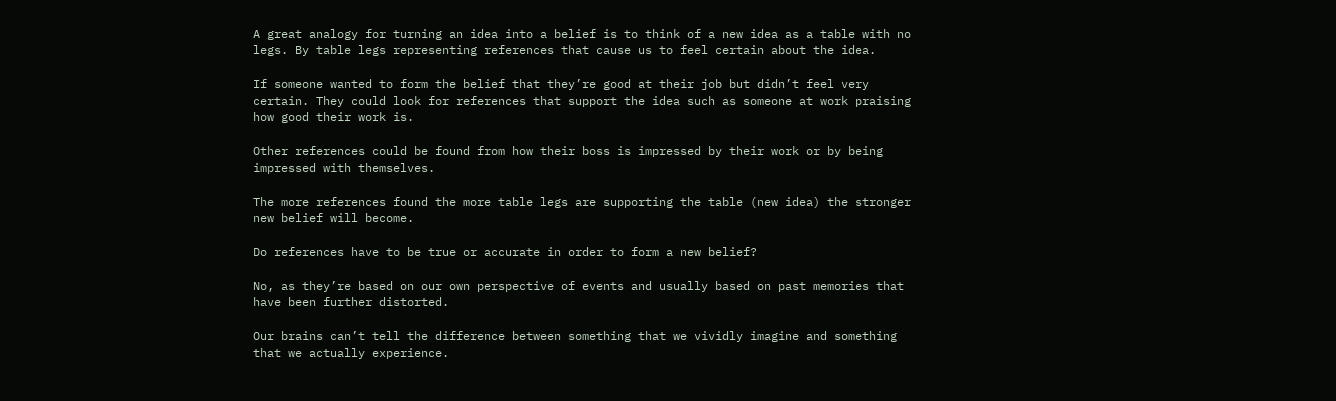A great analogy for turning an idea into a belief is to think of a new idea as a table with no legs. By table legs representing references that cause us to feel certain about the idea.

If someone wanted to form the belief that they’re good at their job but didn’t feel very certain. They could look for references that support the idea such as someone at work praising how good their work is.

Other references could be found from how their boss is impressed by their work or by being impressed with themselves.

The more references found the more table legs are supporting the table (new idea) the stronger new belief will become.

Do references have to be true or accurate in order to form a new belief?

No, as they’re based on our own perspective of events and usually based on past memories that have been further distorted.

Our brains can’t tell the difference between something that we vividly imagine and something that we actually experience.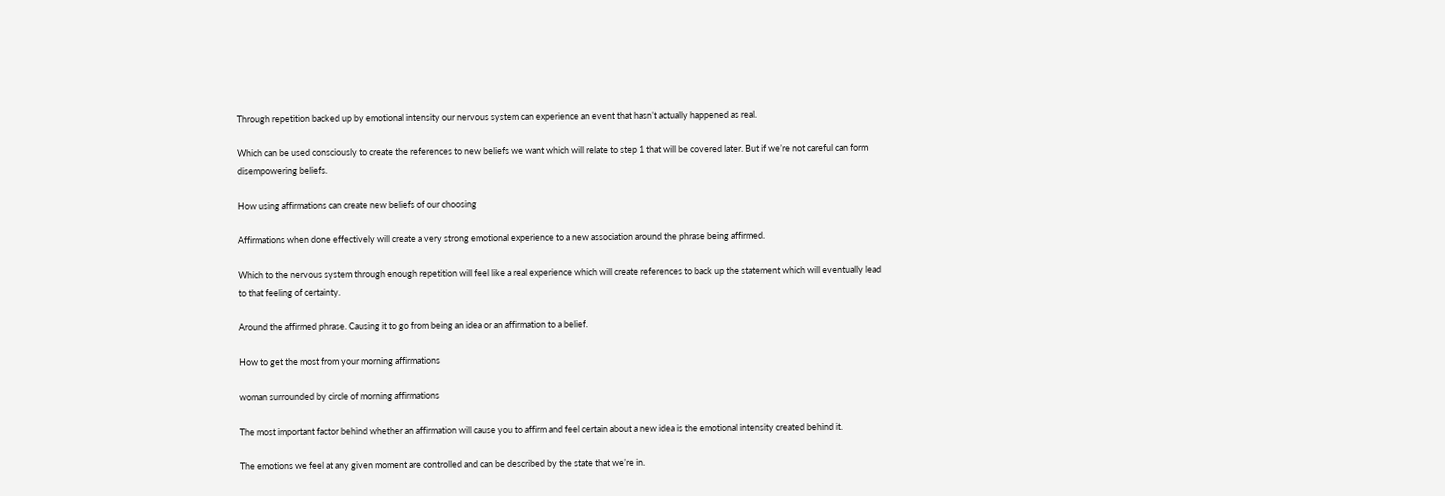Through repetition backed up by emotional intensity our nervous system can experience an event that hasn’t actually happened as real.

Which can be used consciously to create the references to new beliefs we want which will relate to step 1 that will be covered later. But if we’re not careful can form disempowering beliefs.

How using affirmations can create new beliefs of our choosing

Affirmations when done effectively will create a very strong emotional experience to a new association around the phrase being affirmed.

Which to the nervous system through enough repetition will feel like a real experience which will create references to back up the statement which will eventually lead to that feeling of certainty.

Around the affirmed phrase. Causing it to go from being an idea or an affirmation to a belief.

How to get the most from your morning affirmations

woman surrounded by circle of morning affirmations

The most important factor behind whether an affirmation will cause you to affirm and feel certain about a new idea is the emotional intensity created behind it.

The emotions we feel at any given moment are controlled and can be described by the state that we’re in.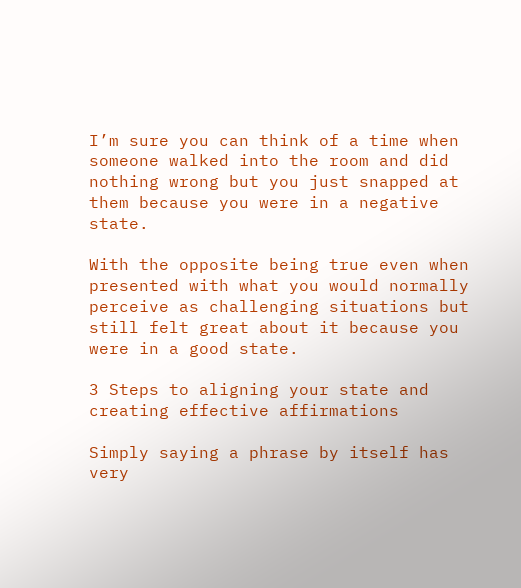I’m sure you can think of a time when someone walked into the room and did nothing wrong but you just snapped at them because you were in a negative state.

With the opposite being true even when presented with what you would normally perceive as challenging situations but still felt great about it because you were in a good state.

3 Steps to aligning your state and creating effective affirmations

Simply saying a phrase by itself has very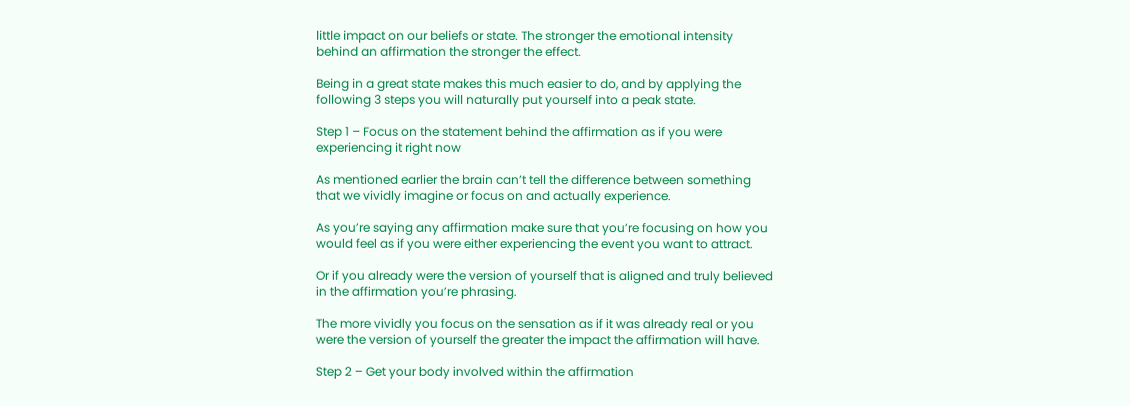little impact on our beliefs or state. The stronger the emotional intensity behind an affirmation the stronger the effect.

Being in a great state makes this much easier to do, and by applying the following 3 steps you will naturally put yourself into a peak state.

Step 1 – Focus on the statement behind the affirmation as if you were experiencing it right now

As mentioned earlier the brain can’t tell the difference between something that we vividly imagine or focus on and actually experience.

As you’re saying any affirmation make sure that you’re focusing on how you would feel as if you were either experiencing the event you want to attract.

Or if you already were the version of yourself that is aligned and truly believed in the affirmation you’re phrasing.

The more vividly you focus on the sensation as if it was already real or you were the version of yourself the greater the impact the affirmation will have.

Step 2 – Get your body involved within the affirmation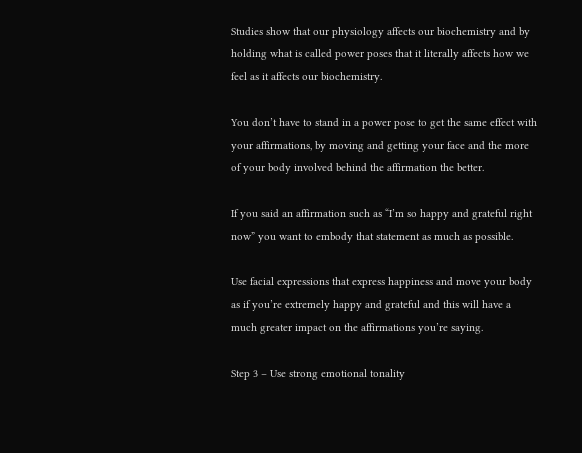Studies show that our physiology affects our biochemistry and by holding what is called power poses that it literally affects how we feel as it affects our biochemistry.

You don’t have to stand in a power pose to get the same effect with your affirmations, by moving and getting your face and the more of your body involved behind the affirmation the better.

If you said an affirmation such as “I’m so happy and grateful right now” you want to embody that statement as much as possible.

Use facial expressions that express happiness and move your body as if you’re extremely happy and grateful and this will have a much greater impact on the affirmations you’re saying.

Step 3 – Use strong emotional tonality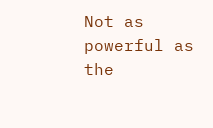Not as powerful as the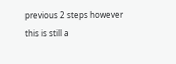previous 2 steps however this is still a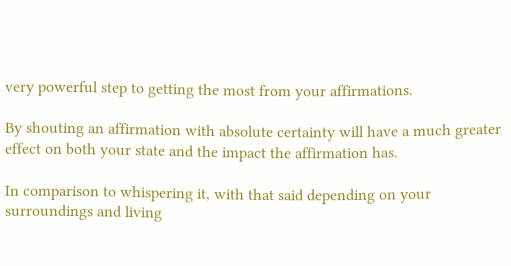very powerful step to getting the most from your affirmations.

By shouting an affirmation with absolute certainty will have a much greater effect on both your state and the impact the affirmation has.

In comparison to whispering it, with that said depending on your surroundings and living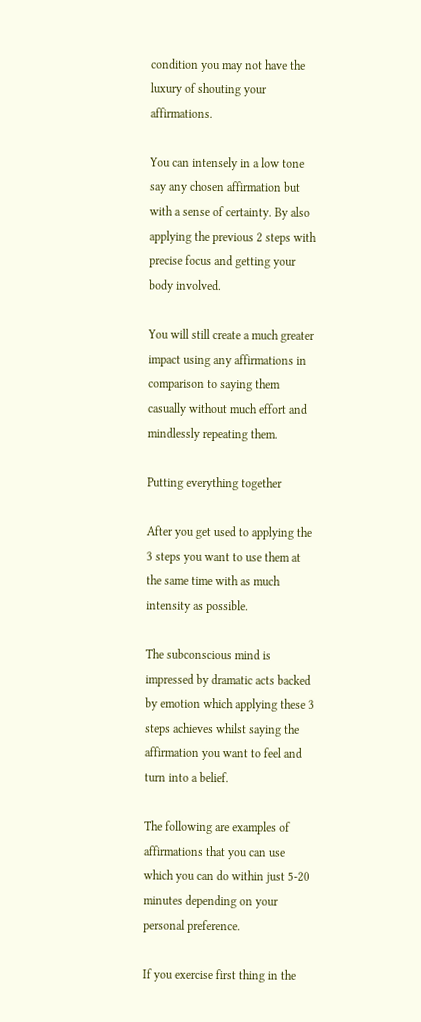condition you may not have the luxury of shouting your affirmations.

You can intensely in a low tone say any chosen affirmation but with a sense of certainty. By also applying the previous 2 steps with precise focus and getting your body involved.

You will still create a much greater impact using any affirmations in comparison to saying them casually without much effort and mindlessly repeating them.

Putting everything together

After you get used to applying the 3 steps you want to use them at the same time with as much intensity as possible.

The subconscious mind is impressed by dramatic acts backed by emotion which applying these 3 steps achieves whilst saying the affirmation you want to feel and turn into a belief.

The following are examples of affirmations that you can use which you can do within just 5-20 minutes depending on your personal preference.

If you exercise first thing in the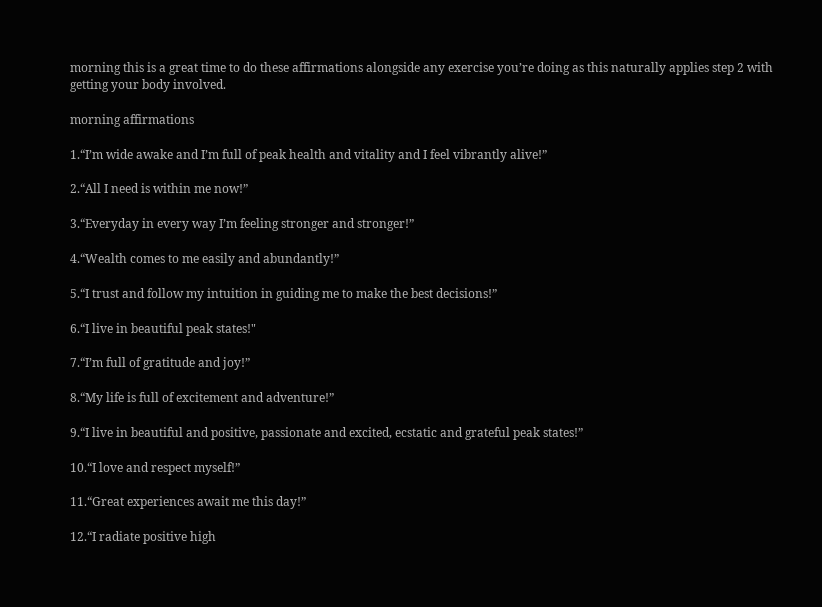morning this is a great time to do these affirmations alongside any exercise you’re doing as this naturally applies step 2 with getting your body involved.

morning affirmations

1.“I’m wide awake and I’m full of peak health and vitality and I feel vibrantly alive!”

2.“All I need is within me now!”

3.“Everyday in every way I’m feeling stronger and stronger!”

4.“Wealth comes to me easily and abundantly!”

5.“I trust and follow my intuition in guiding me to make the best decisions!”

6.“I live in beautiful peak states!"

7.“I’m full of gratitude and joy!”

8.“My life is full of excitement and adventure!”

9.“I live in beautiful and positive, passionate and excited, ecstatic and grateful peak states!”

10.“I love and respect myself!”

11.“Great experiences await me this day!”

12.“I radiate positive high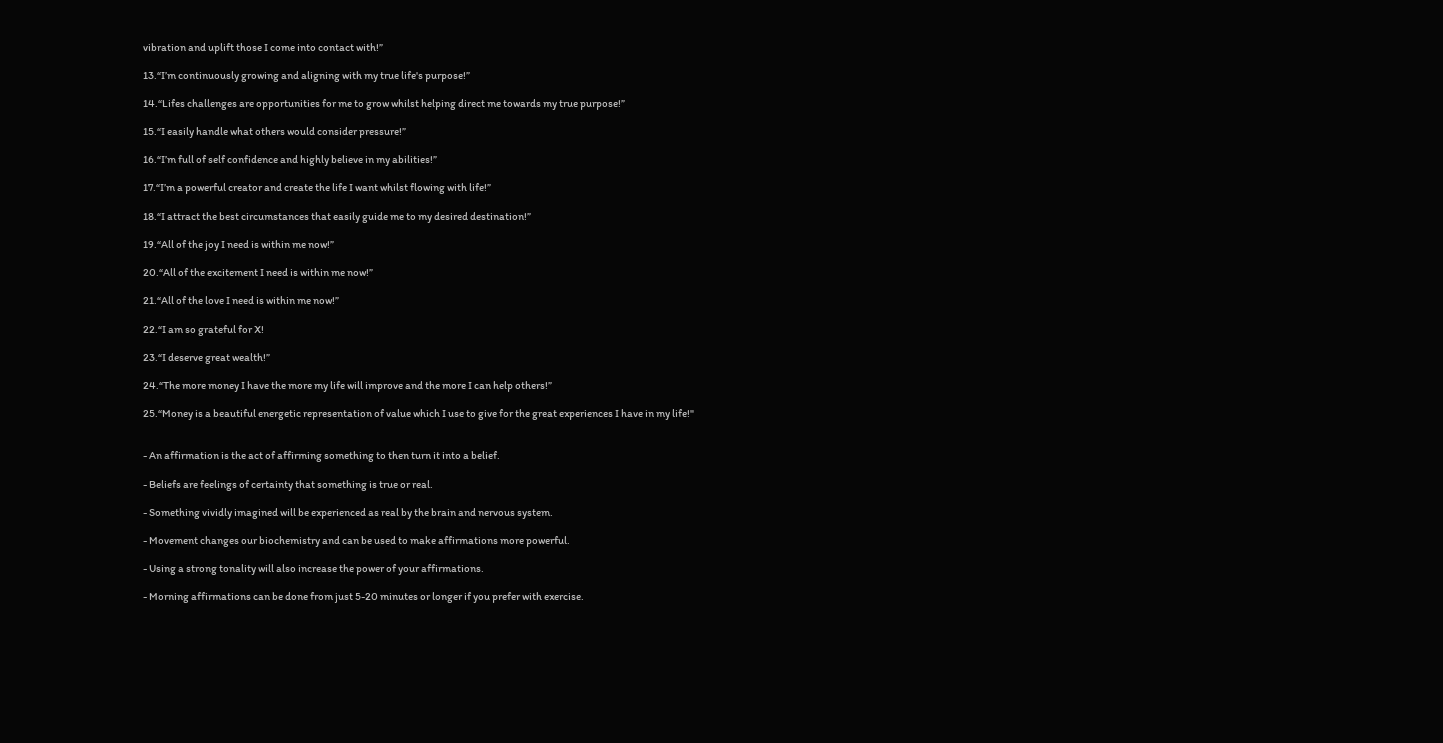vibration and uplift those I come into contact with!”

13.“I’m continuously growing and aligning with my true life's purpose!”

14.“Lifes challenges are opportunities for me to grow whilst helping direct me towards my true purpose!”

15.“I easily handle what others would consider pressure!”

16.“I’m full of self confidence and highly believe in my abilities!”

17.“I’m a powerful creator and create the life I want whilst flowing with life!”

18.“I attract the best circumstances that easily guide me to my desired destination!”

19.“All of the joy I need is within me now!”

20.“All of the excitement I need is within me now!”

21.“All of the love I need is within me now!”

22.“I am so grateful for X!

23.“I deserve great wealth!”

24.“The more money I have the more my life will improve and the more I can help others!”

25.“Money is a beautiful energetic representation of value which I use to give for the great experiences I have in my life!"


- An affirmation is the act of affirming something to then turn it into a belief.

- Beliefs are feelings of certainty that something is true or real.

- Something vividly imagined will be experienced as real by the brain and nervous system.

- Movement changes our biochemistry and can be used to make affirmations more powerful.

- Using a strong tonality will also increase the power of your affirmations.

- Morning affirmations can be done from just 5-20 minutes or longer if you prefer with exercise.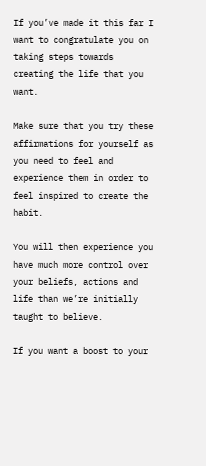If you’ve made it this far I want to congratulate you on taking steps towards creating the life that you want.

Make sure that you try these affirmations for yourself as you need to feel and experience them in order to feel inspired to create the habit.

You will then experience you have much more control over your beliefs, actions and life than we’re initially taught to believe.

If you want a boost to your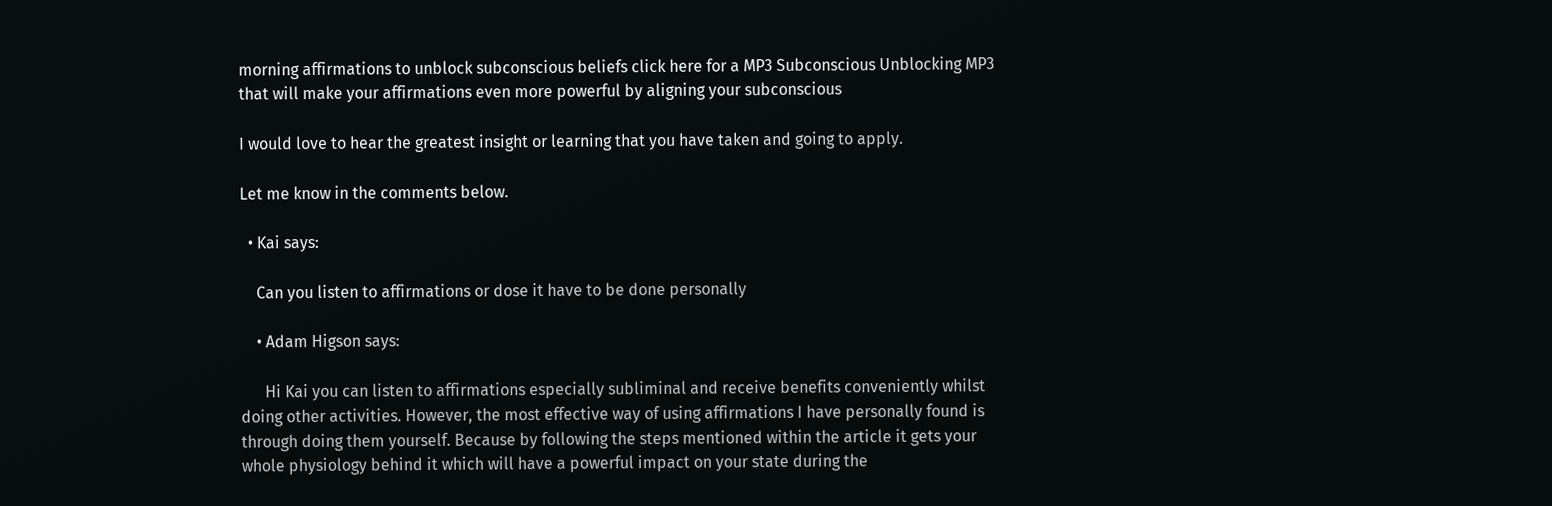morning affirmations to unblock subconscious beliefs click here for a MP3 Subconscious Unblocking MP3 that will make your affirmations even more powerful by aligning your subconscious

I would love to hear the greatest insight or learning that you have taken and going to apply.

Let me know in the comments below.

  • Kai says:

    Can you listen to affirmations or dose it have to be done personally

    • Adam Higson says:

      Hi Kai you can listen to affirmations especially subliminal and receive benefits conveniently whilst doing other activities. However, the most effective way of using affirmations I have personally found is through doing them yourself. Because by following the steps mentioned within the article it gets your whole physiology behind it which will have a powerful impact on your state during the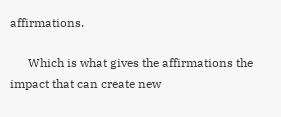affirmations.

      Which is what gives the affirmations the impact that can create new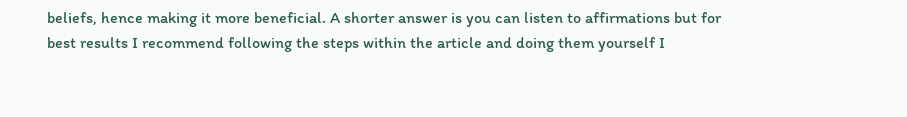beliefs, hence making it more beneficial. A shorter answer is you can listen to affirmations but for best results I recommend following the steps within the article and doing them yourself I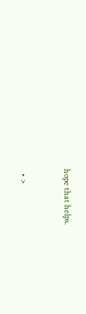hope that helps.


  • >